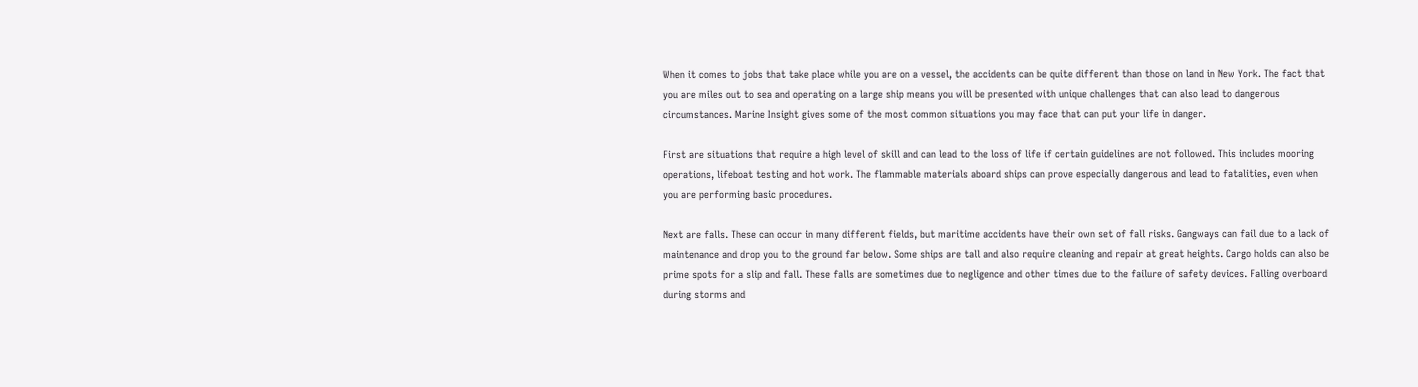When it comes to jobs that take place while you are on a vessel, the accidents can be quite different than those on land in New York. The fact that you are miles out to sea and operating on a large ship means you will be presented with unique challenges that can also lead to dangerous circumstances. Marine Insight gives some of the most common situations you may face that can put your life in danger.

First are situations that require a high level of skill and can lead to the loss of life if certain guidelines are not followed. This includes mooring operations, lifeboat testing and hot work. The flammable materials aboard ships can prove especially dangerous and lead to fatalities, even when you are performing basic procedures.

Next are falls. These can occur in many different fields, but maritime accidents have their own set of fall risks. Gangways can fail due to a lack of maintenance and drop you to the ground far below. Some ships are tall and also require cleaning and repair at great heights. Cargo holds can also be prime spots for a slip and fall. These falls are sometimes due to negligence and other times due to the failure of safety devices. Falling overboard during storms and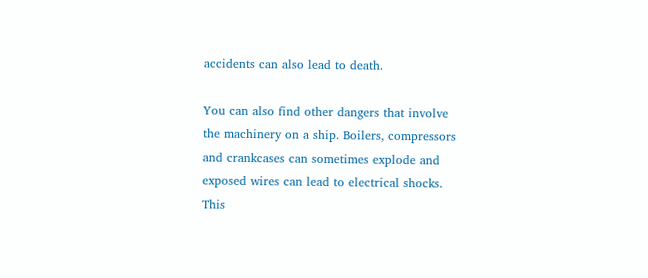accidents can also lead to death.

You can also find other dangers that involve the machinery on a ship. Boilers, compressors and crankcases can sometimes explode and exposed wires can lead to electrical shocks. This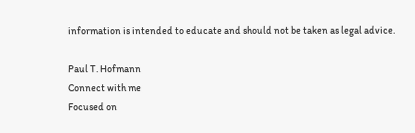information is intended to educate and should not be taken as legal advice.

Paul T. Hofmann
Connect with me
Focused on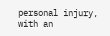personal injury, with an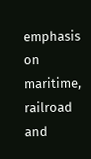emphasis on maritime, railroad and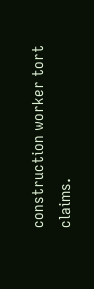construction worker tort claims.